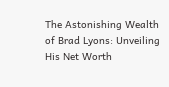The Astonishing Wealth of Brad Lyons: Unveiling His Net Worth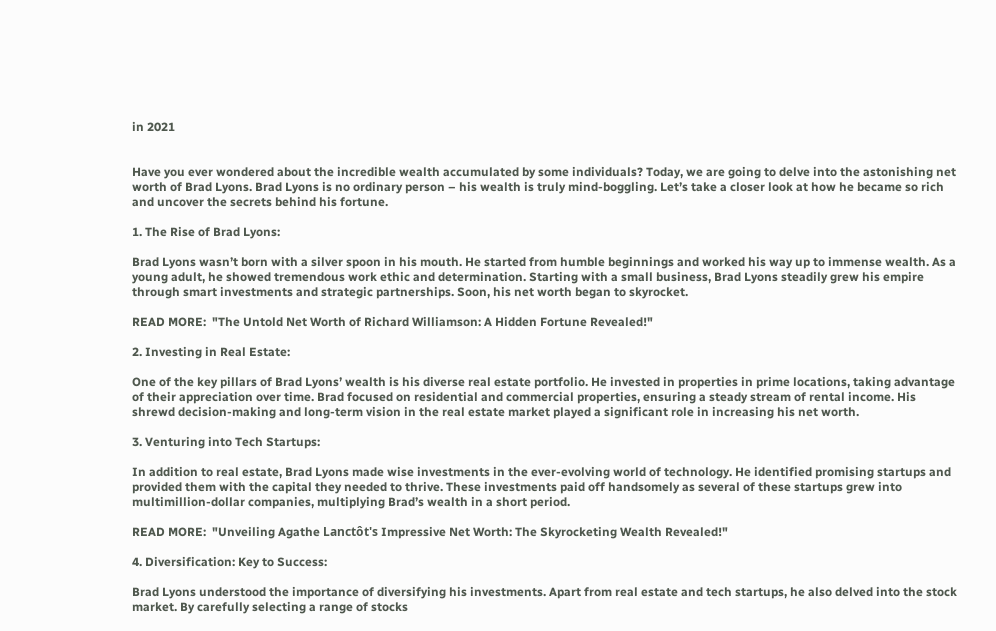in 2021


Have you ever wondered about the incredible wealth accumulated by some individuals? Today, we are going to delve into the astonishing net worth of Brad Lyons. Brad Lyons is no ordinary person – his wealth is truly mind-boggling. Let’s take a closer look at how he became so rich and uncover the secrets behind his fortune.

1. The Rise of Brad Lyons:

Brad Lyons wasn’t born with a silver spoon in his mouth. He started from humble beginnings and worked his way up to immense wealth. As a young adult, he showed tremendous work ethic and determination. Starting with a small business, Brad Lyons steadily grew his empire through smart investments and strategic partnerships. Soon, his net worth began to skyrocket.

READ MORE:  "The Untold Net Worth of Richard Williamson: A Hidden Fortune Revealed!"

2. Investing in Real Estate:

One of the key pillars of Brad Lyons’ wealth is his diverse real estate portfolio. He invested in properties in prime locations, taking advantage of their appreciation over time. Brad focused on residential and commercial properties, ensuring a steady stream of rental income. His shrewd decision-making and long-term vision in the real estate market played a significant role in increasing his net worth.

3. Venturing into Tech Startups:

In addition to real estate, Brad Lyons made wise investments in the ever-evolving world of technology. He identified promising startups and provided them with the capital they needed to thrive. These investments paid off handsomely as several of these startups grew into multimillion-dollar companies, multiplying Brad’s wealth in a short period.

READ MORE:  "Unveiling Agathe Lanctôt's Impressive Net Worth: The Skyrocketing Wealth Revealed!"

4. Diversification: Key to Success:

Brad Lyons understood the importance of diversifying his investments. Apart from real estate and tech startups, he also delved into the stock market. By carefully selecting a range of stocks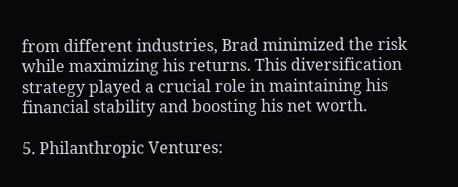from different industries, Brad minimized the risk while maximizing his returns. This diversification strategy played a crucial role in maintaining his financial stability and boosting his net worth.

5. Philanthropic Ventures: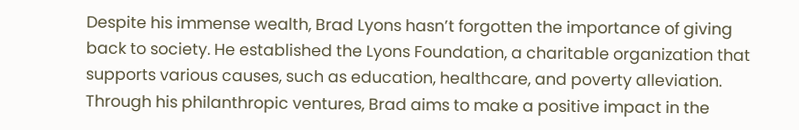Despite his immense wealth, Brad Lyons hasn’t forgotten the importance of giving back to society. He established the Lyons Foundation, a charitable organization that supports various causes, such as education, healthcare, and poverty alleviation. Through his philanthropic ventures, Brad aims to make a positive impact in the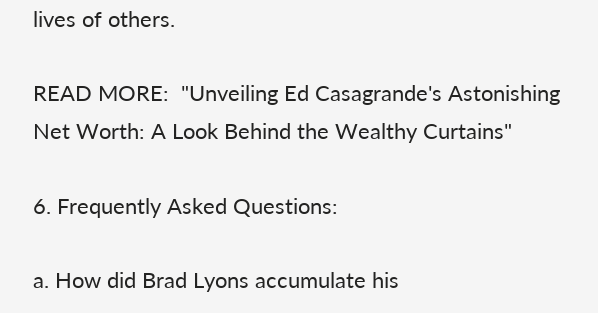lives of others.

READ MORE:  "Unveiling Ed Casagrande's Astonishing Net Worth: A Look Behind the Wealthy Curtains"

6. Frequently Asked Questions:

a. How did Brad Lyons accumulate his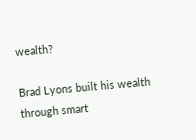wealth?

Brad Lyons built his wealth through smart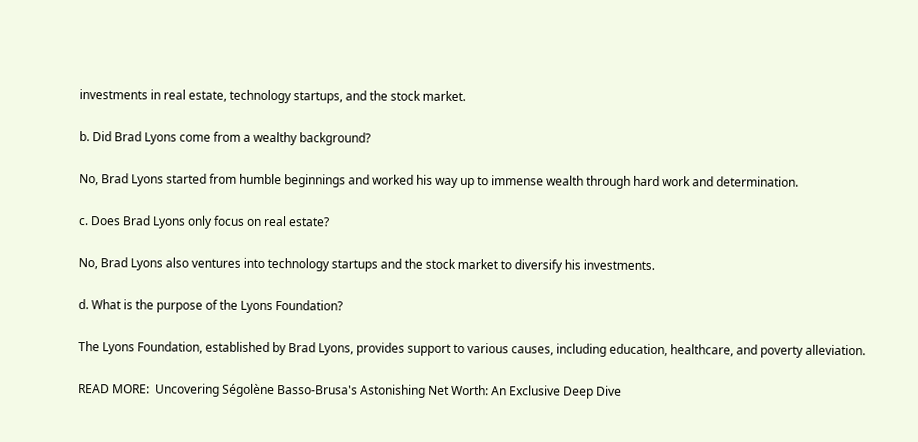investments in real estate, technology startups, and the stock market.

b. Did Brad Lyons come from a wealthy background?

No, Brad Lyons started from humble beginnings and worked his way up to immense wealth through hard work and determination.

c. Does Brad Lyons only focus on real estate?

No, Brad Lyons also ventures into technology startups and the stock market to diversify his investments.

d. What is the purpose of the Lyons Foundation?

The Lyons Foundation, established by Brad Lyons, provides support to various causes, including education, healthcare, and poverty alleviation.

READ MORE:  Uncovering Ségolène Basso-Brusa's Astonishing Net Worth: An Exclusive Deep Dive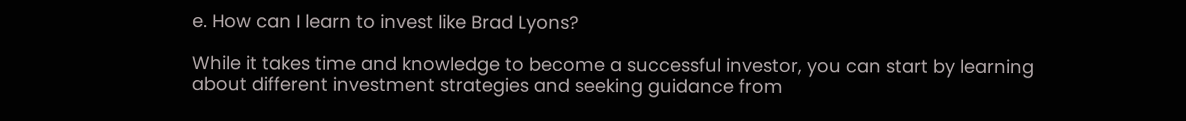e. How can I learn to invest like Brad Lyons?

While it takes time and knowledge to become a successful investor, you can start by learning about different investment strategies and seeking guidance from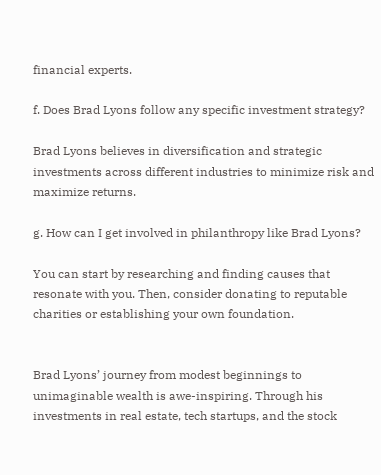financial experts.

f. Does Brad Lyons follow any specific investment strategy?

Brad Lyons believes in diversification and strategic investments across different industries to minimize risk and maximize returns.

g. How can I get involved in philanthropy like Brad Lyons?

You can start by researching and finding causes that resonate with you. Then, consider donating to reputable charities or establishing your own foundation.


Brad Lyons’ journey from modest beginnings to unimaginable wealth is awe-inspiring. Through his investments in real estate, tech startups, and the stock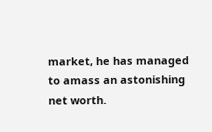market, he has managed to amass an astonishing net worth.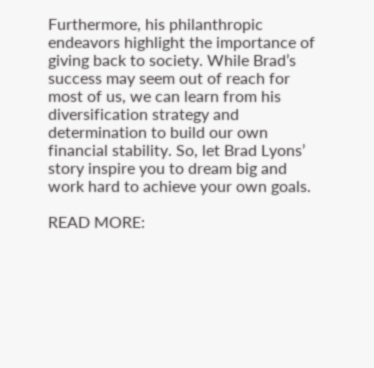Furthermore, his philanthropic endeavors highlight the importance of giving back to society. While Brad’s success may seem out of reach for most of us, we can learn from his diversification strategy and determination to build our own financial stability. So, let Brad Lyons’ story inspire you to dream big and work hard to achieve your own goals.

READ MORE: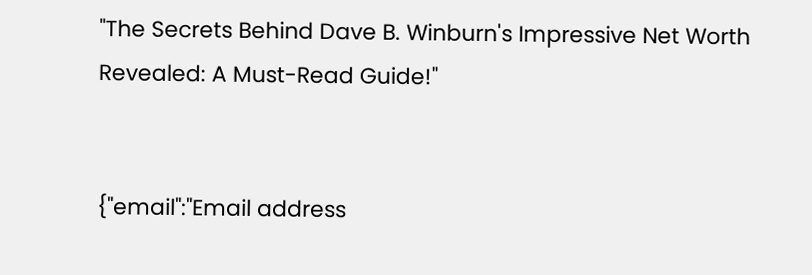"The Secrets Behind Dave B. Winburn's Impressive Net Worth Revealed: A Must-Read Guide!"


{"email":"Email address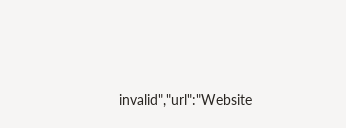invalid","url":"Website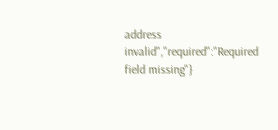address invalid","required":"Required field missing"}